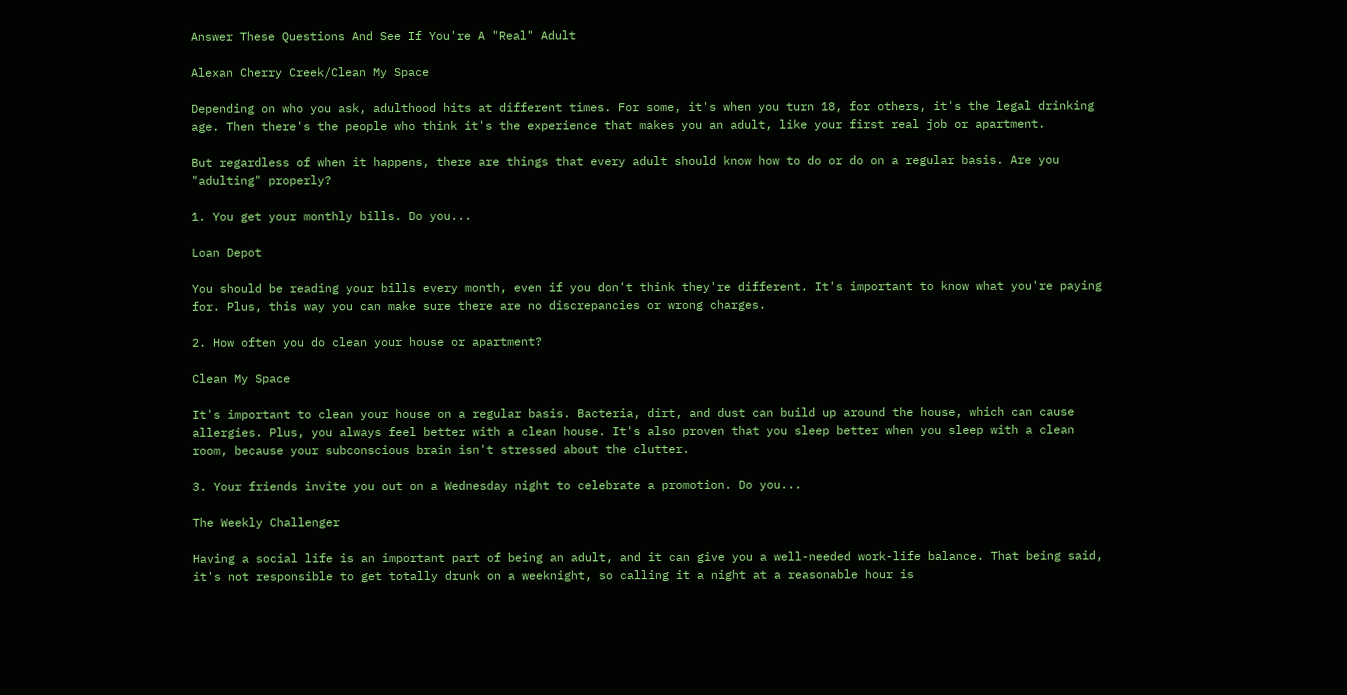Answer These Questions And See If You're A "Real" Adult

Alexan Cherry Creek/Clean My Space

Depending on who you ask, adulthood hits at different times. For some, it's when you turn 18, for others, it's the legal drinking age. Then there's the people who think it's the experience that makes you an adult, like your first real job or apartment.

But regardless of when it happens, there are things that every adult should know how to do or do on a regular basis. Are you "adulting" properly?

1. You get your monthly bills. Do you...

Loan Depot

You should be reading your bills every month, even if you don't think they're different. It's important to know what you're paying for. Plus, this way you can make sure there are no discrepancies or wrong charges.

2. How often you do clean your house or apartment?

Clean My Space

It's important to clean your house on a regular basis. Bacteria, dirt, and dust can build up around the house, which can cause allergies. Plus, you always feel better with a clean house. It's also proven that you sleep better when you sleep with a clean room, because your subconscious brain isn't stressed about the clutter.

3. Your friends invite you out on a Wednesday night to celebrate a promotion. Do you...

The Weekly Challenger

Having a social life is an important part of being an adult, and it can give you a well-needed work-life balance. That being said, it's not responsible to get totally drunk on a weeknight, so calling it a night at a reasonable hour is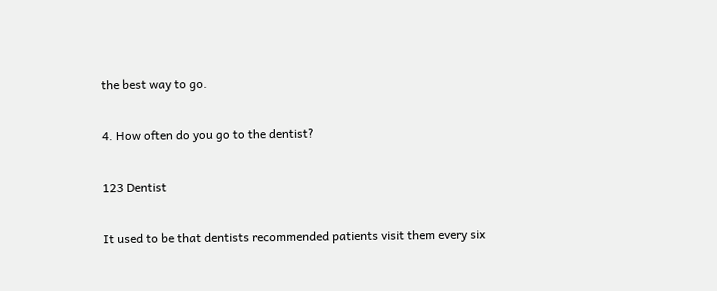the best way to go.

4. How often do you go to the dentist?

123 Dentist

It used to be that dentists recommended patients visit them every six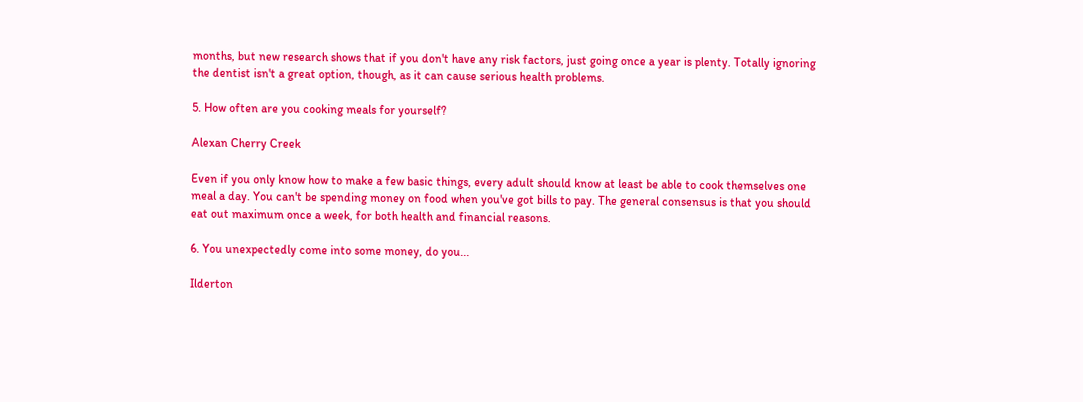months, but new research shows that if you don't have any risk factors, just going once a year is plenty. Totally ignoring the dentist isn't a great option, though, as it can cause serious health problems.

5. How often are you cooking meals for yourself?

Alexan Cherry Creek

Even if you only know how to make a few basic things, every adult should know at least be able to cook themselves one meal a day. You can't be spending money on food when you've got bills to pay. The general consensus is that you should eat out maximum once a week, for both health and financial reasons.

6. You unexpectedly come into some money, do you...

Ilderton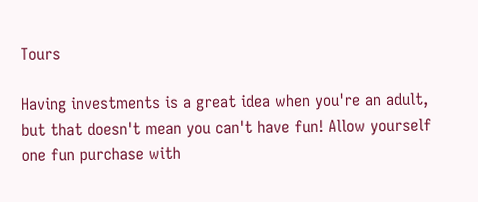Tours

Having investments is a great idea when you're an adult, but that doesn't mean you can't have fun! Allow yourself one fun purchase with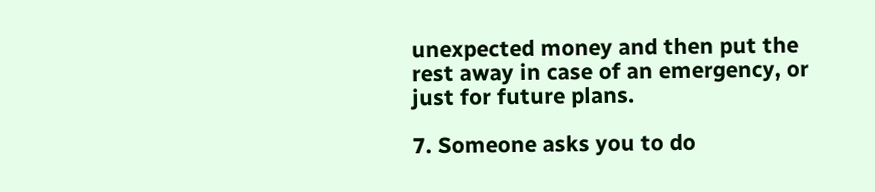unexpected money and then put the rest away in case of an emergency, or just for future plans.

7. Someone asks you to do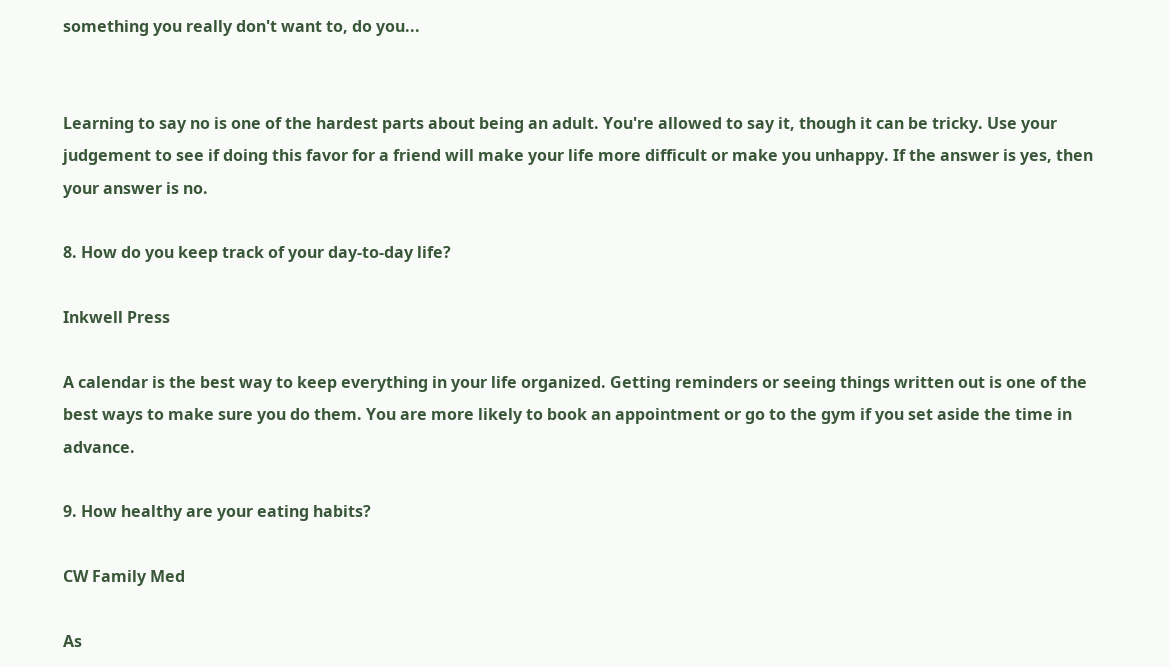something you really don't want to, do you...


Learning to say no is one of the hardest parts about being an adult. You're allowed to say it, though it can be tricky. Use your judgement to see if doing this favor for a friend will make your life more difficult or make you unhappy. If the answer is yes, then your answer is no.

8. How do you keep track of your day-to-day life?

Inkwell Press

A calendar is the best way to keep everything in your life organized. Getting reminders or seeing things written out is one of the best ways to make sure you do them. You are more likely to book an appointment or go to the gym if you set aside the time in advance.

9. How healthy are your eating habits?

CW Family Med

As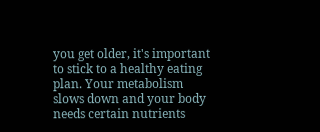you get older, it's important to stick to a healthy eating plan. Your metabolism slows down and your body needs certain nutrients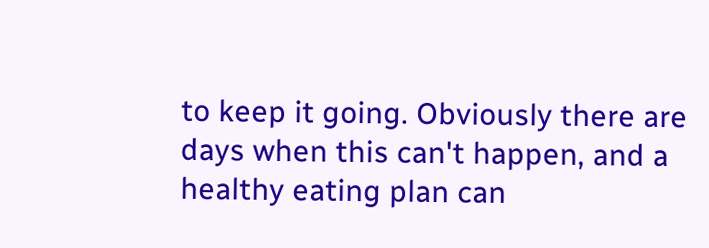to keep it going. Obviously there are days when this can't happen, and a healthy eating plan can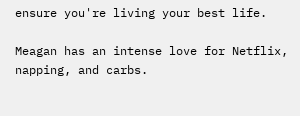ensure you're living your best life.

Meagan has an intense love for Netflix, napping, and carbs.